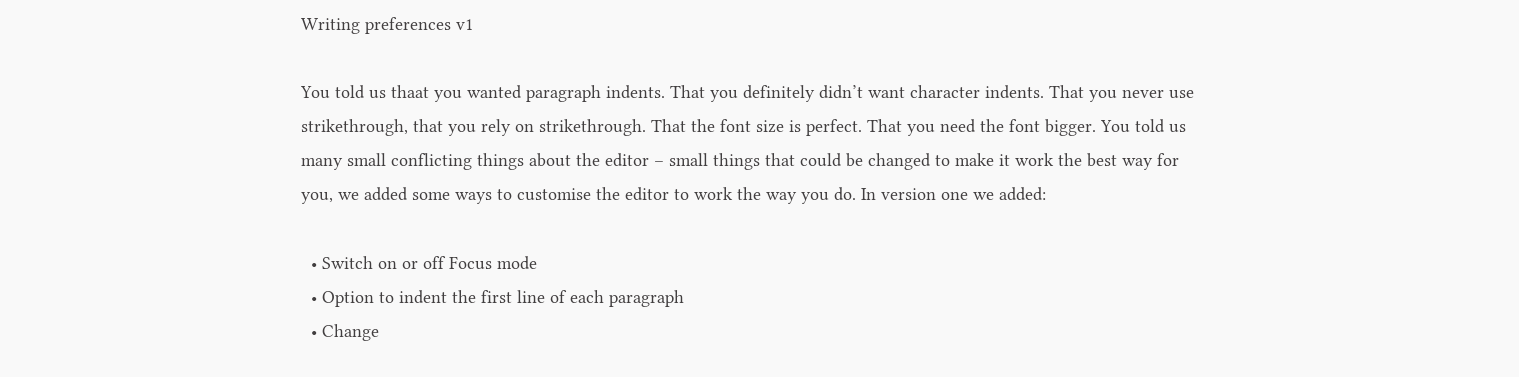Writing preferences v1

You told us thaat you wanted paragraph indents. That you definitely didn’t want character indents. That you never use strikethrough, that you rely on strikethrough. That the font size is perfect. That you need the font bigger. You told us many small conflicting things about the editor – small things that could be changed to make it work the best way for you, we added some ways to customise the editor to work the way you do. In version one we added:

  • Switch on or off Focus mode
  • Option to indent the first line of each paragraph
  • Change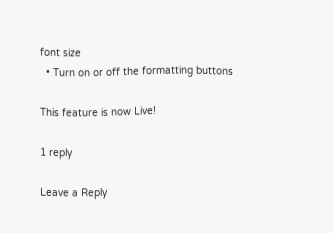font size
  • Turn on or off the formatting buttons

This feature is now Live!

1 reply

Leave a Reply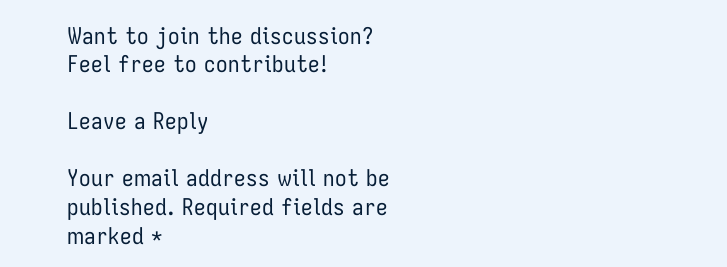Want to join the discussion?
Feel free to contribute!

Leave a Reply

Your email address will not be published. Required fields are marked *